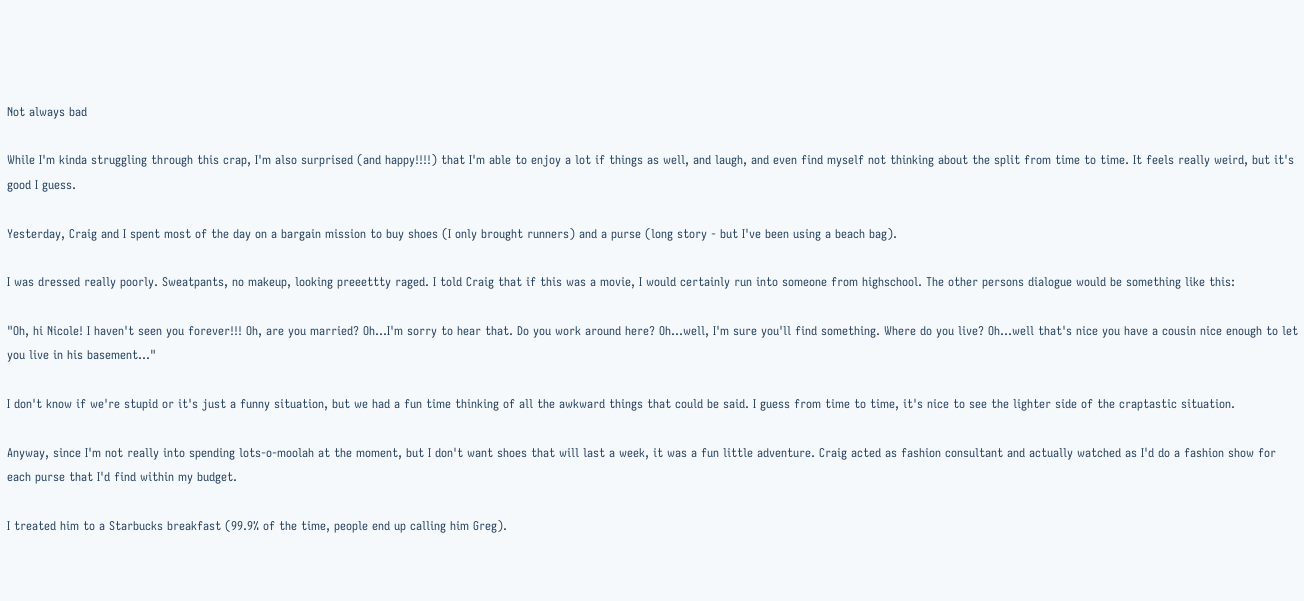Not always bad

While I'm kinda struggling through this crap, I'm also surprised (and happy!!!!) that I'm able to enjoy a lot if things as well, and laugh, and even find myself not thinking about the split from time to time. It feels really weird, but it's good I guess.

Yesterday, Craig and I spent most of the day on a bargain mission to buy shoes (I only brought runners) and a purse (long story - but I've been using a beach bag).

I was dressed really poorly. Sweatpants, no makeup, looking preeettty raged. I told Craig that if this was a movie, I would certainly run into someone from highschool. The other persons dialogue would be something like this:

"Oh, hi Nicole! I haven't seen you forever!!! Oh, are you married? Oh...I'm sorry to hear that. Do you work around here? Oh...well, I'm sure you'll find something. Where do you live? Oh...well that's nice you have a cousin nice enough to let you live in his basement..."

I don't know if we're stupid or it's just a funny situation, but we had a fun time thinking of all the awkward things that could be said. I guess from time to time, it's nice to see the lighter side of the craptastic situation.

Anyway, since I'm not really into spending lots-o-moolah at the moment, but I don't want shoes that will last a week, it was a fun little adventure. Craig acted as fashion consultant and actually watched as I'd do a fashion show for each purse that I'd find within my budget.

I treated him to a Starbucks breakfast (99.9% of the time, people end up calling him Greg).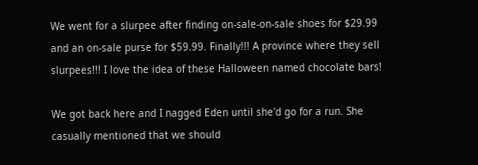We went for a slurpee after finding on-sale-on-sale shoes for $29.99 and an on-sale purse for $59.99. Finally!!! A province where they sell slurpees!!! I love the idea of these Halloween named chocolate bars!

We got back here and I nagged Eden until she'd go for a run. She casually mentioned that we should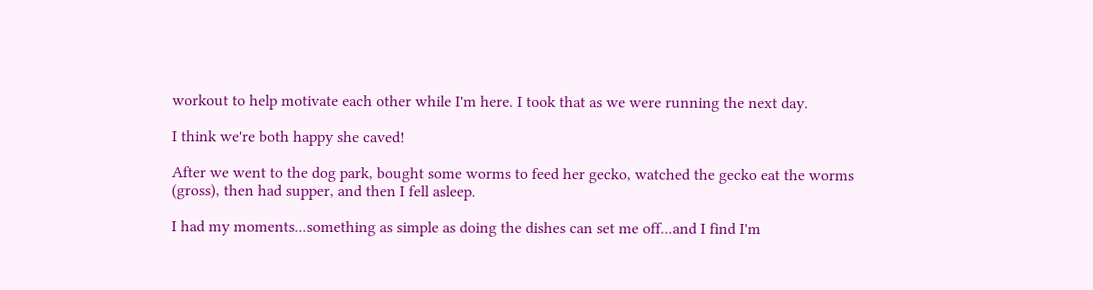workout to help motivate each other while I'm here. I took that as we were running the next day.

I think we're both happy she caved!

After we went to the dog park, bought some worms to feed her gecko, watched the gecko eat the worms (gross), then had supper, and then I fell asleep.

I had my moments...something as simple as doing the dishes can set me off...and I find I'm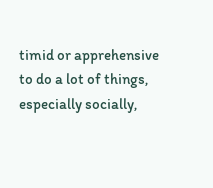timid or apprehensive to do a lot of things, especially socially,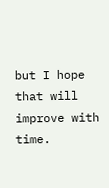but I hope that will improve with time.